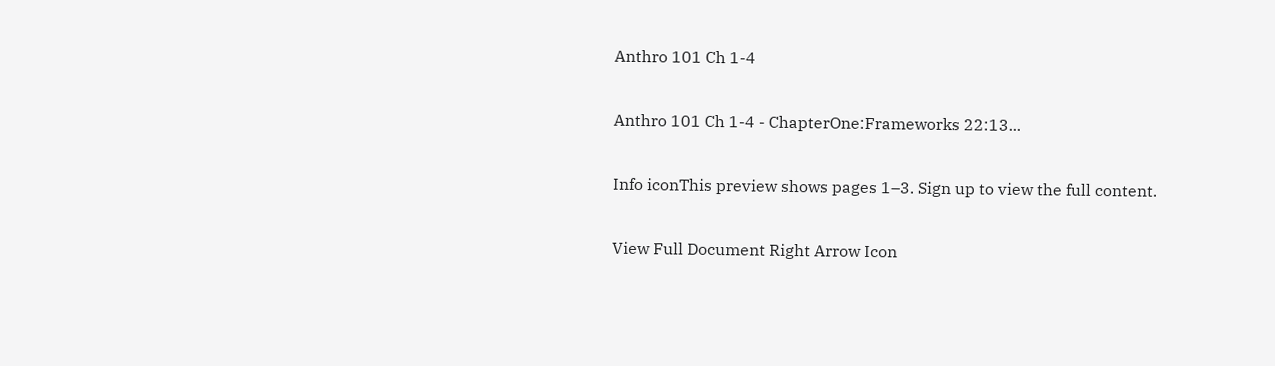Anthro 101 Ch 1-4

Anthro 101 Ch 1-4 - ChapterOne:Frameworks 22:13...

Info iconThis preview shows pages 1–3. Sign up to view the full content.

View Full Document Right Arrow Icon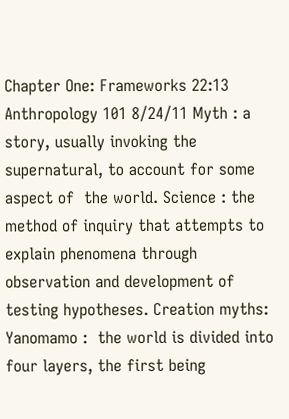Chapter One: Frameworks 22:13 Anthropology 101 8/24/11 Myth : a story, usually invoking the supernatural, to account for some aspect of  the world. Science : the method of inquiry that attempts to explain phenomena through  observation and development of testing hypotheses. Creation myths: Yanomamo :  the world is divided into four layers, the first being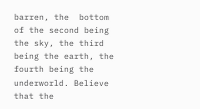barren, the  bottom of the second being the sky, the third being the earth, the fourth being the  underworld. Believe that the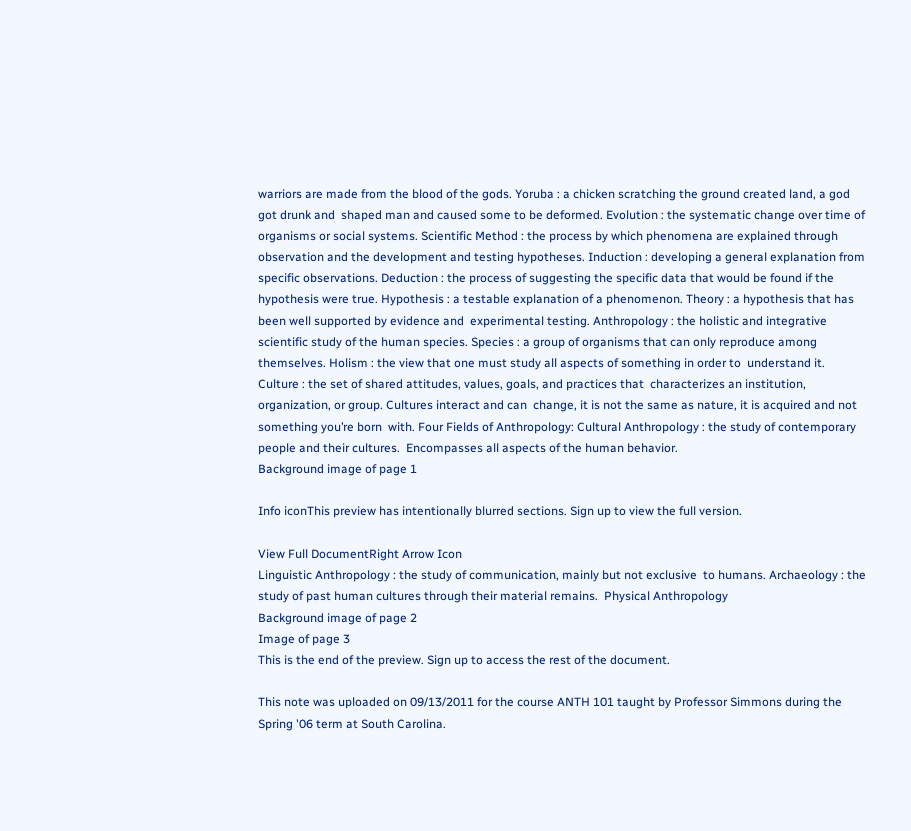warriors are made from the blood of the gods. Yoruba : a chicken scratching the ground created land, a god got drunk and  shaped man and caused some to be deformed. Evolution : the systematic change over time of organisms or social systems. Scientific Method : the process by which phenomena are explained through  observation and the development and testing hypotheses. Induction : developing a general explanation from specific observations. Deduction : the process of suggesting the specific data that would be found if the  hypothesis were true. Hypothesis : a testable explanation of a phenomenon. Theory : a hypothesis that has been well supported by evidence and  experimental testing. Anthropology : the holistic and integrative scientific study of the human species. Species : a group of organisms that can only reproduce among themselves. Holism : the view that one must study all aspects of something in order to  understand it. Culture : the set of shared attitudes, values, goals, and practices that  characterizes an institution, organization, or group. Cultures interact and can  change, it is not the same as nature, it is acquired and not something you’re born  with. Four Fields of Anthropology: Cultural Anthropology : the study of contemporary people and their cultures.  Encompasses all aspects of the human behavior.
Background image of page 1

Info iconThis preview has intentionally blurred sections. Sign up to view the full version.

View Full DocumentRight Arrow Icon
Linguistic Anthropology : the study of communication, mainly but not exclusive  to humans. Archaeology : the study of past human cultures through their material remains.  Physical Anthropology
Background image of page 2
Image of page 3
This is the end of the preview. Sign up to access the rest of the document.

This note was uploaded on 09/13/2011 for the course ANTH 101 taught by Professor Simmons during the Spring '06 term at South Carolina.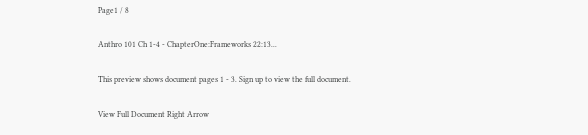Page1 / 8

Anthro 101 Ch 1-4 - ChapterOne:Frameworks 22:13...

This preview shows document pages 1 - 3. Sign up to view the full document.

View Full Document Right Arrow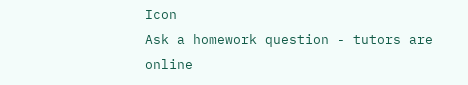Icon
Ask a homework question - tutors are online